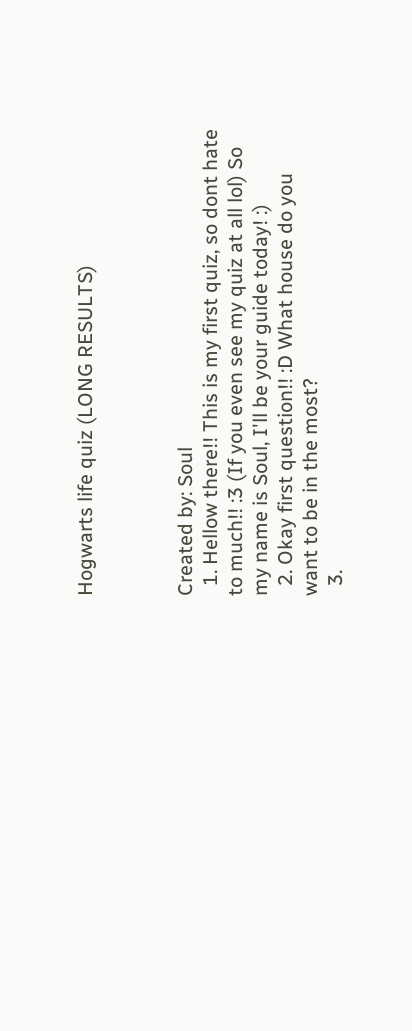Hogwarts life quiz (LONG RESULTS)



Created by: Soul
  1. Hellow there!! This is my first quiz, so dont hate to much!! :3 (If you even see my quiz at all lol) So my name is Soul, I'll be your guide today! :)
  2. Okay first question!! :D What house do you want to be in the most?
  3.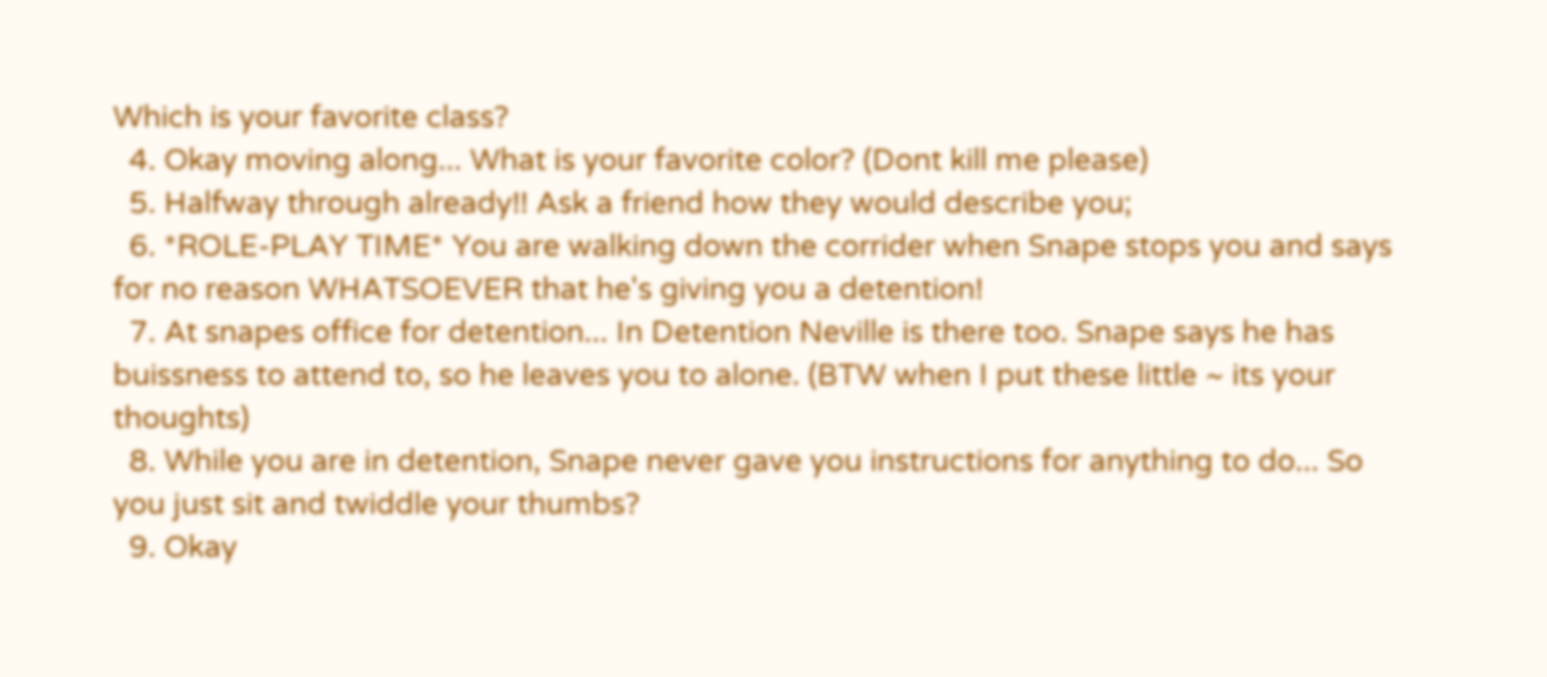Which is your favorite class?
  4. Okay moving along... What is your favorite color? (Dont kill me please)
  5. Halfway through already!! Ask a friend how they would describe you;
  6. *ROLE-PLAY TIME* You are walking down the corrider when Snape stops you and says for no reason WHATSOEVER that he's giving you a detention!
  7. At snapes office for detention... In Detention Neville is there too. Snape says he has buissness to attend to, so he leaves you to alone. (BTW when I put these little ~ its your thoughts)
  8. While you are in detention, Snape never gave you instructions for anything to do... So you just sit and twiddle your thumbs?
  9. Okay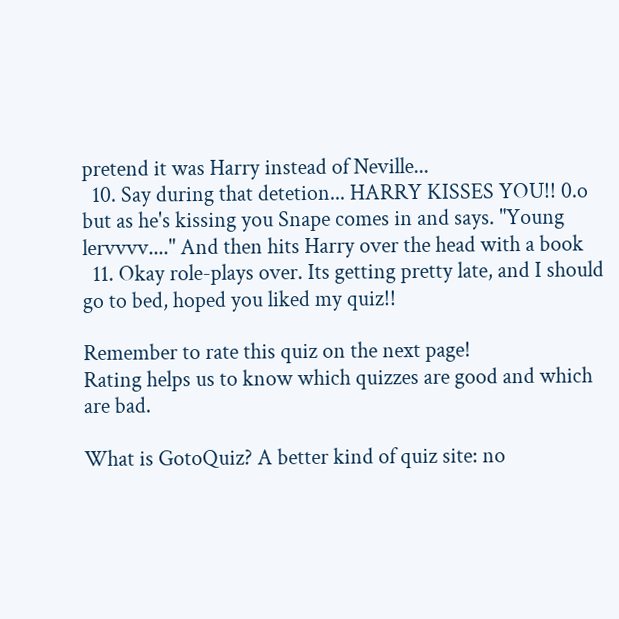pretend it was Harry instead of Neville...
  10. Say during that detetion... HARRY KISSES YOU!! 0.o but as he's kissing you Snape comes in and says. "Young lervvvv...." And then hits Harry over the head with a book
  11. Okay role-plays over. Its getting pretty late, and I should go to bed, hoped you liked my quiz!!

Remember to rate this quiz on the next page!
Rating helps us to know which quizzes are good and which are bad.

What is GotoQuiz? A better kind of quiz site: no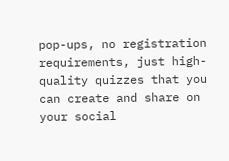pop-ups, no registration requirements, just high-quality quizzes that you can create and share on your social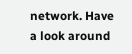network. Have a look around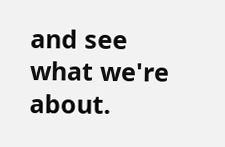and see what we're about.